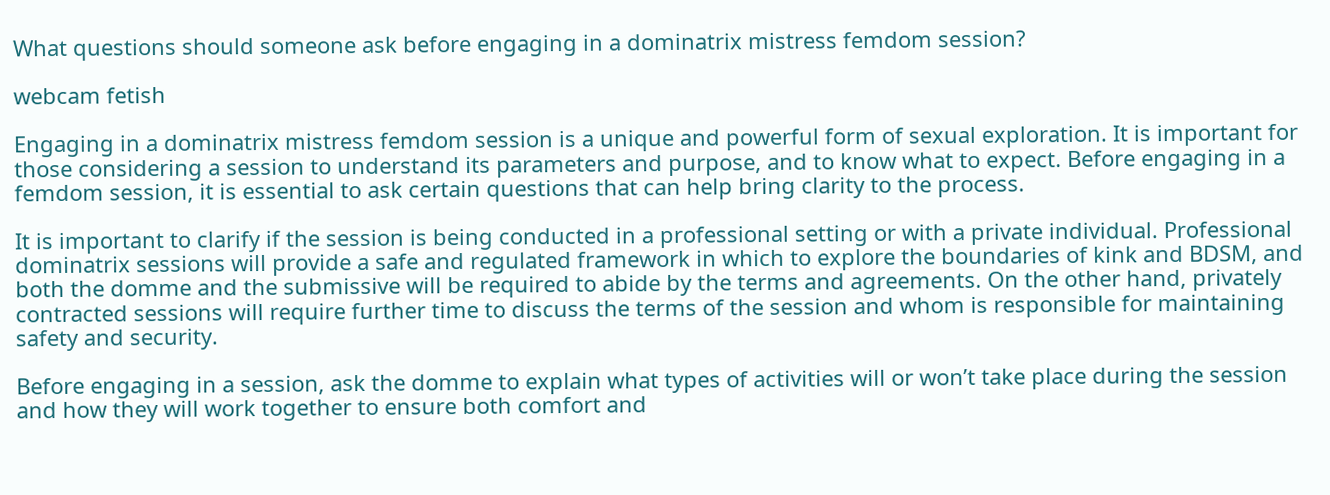What questions should someone ask before engaging in a dominatrix mistress femdom session?

webcam fetish

Engaging in a dominatrix mistress femdom session is a unique and powerful form of sexual exploration. It is important for those considering a session to understand its parameters and purpose, and to know what to expect. Before engaging in a femdom session, it is essential to ask certain questions that can help bring clarity to the process.

It is important to clarify if the session is being conducted in a professional setting or with a private individual. Professional dominatrix sessions will provide a safe and regulated framework in which to explore the boundaries of kink and BDSM, and both the domme and the submissive will be required to abide by the terms and agreements. On the other hand, privately contracted sessions will require further time to discuss the terms of the session and whom is responsible for maintaining safety and security.

Before engaging in a session, ask the domme to explain what types of activities will or won’t take place during the session and how they will work together to ensure both comfort and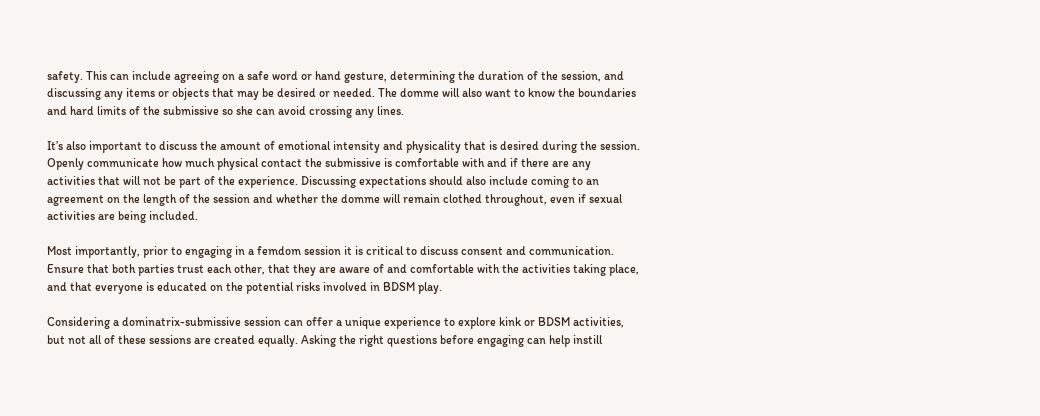safety. This can include agreeing on a safe word or hand gesture, determining the duration of the session, and discussing any items or objects that may be desired or needed. The domme will also want to know the boundaries and hard limits of the submissive so she can avoid crossing any lines.

It’s also important to discuss the amount of emotional intensity and physicality that is desired during the session. Openly communicate how much physical contact the submissive is comfortable with and if there are any activities that will not be part of the experience. Discussing expectations should also include coming to an agreement on the length of the session and whether the domme will remain clothed throughout, even if sexual activities are being included.

Most importantly, prior to engaging in a femdom session it is critical to discuss consent and communication. Ensure that both parties trust each other, that they are aware of and comfortable with the activities taking place, and that everyone is educated on the potential risks involved in BDSM play.

Considering a dominatrix-submissive session can offer a unique experience to explore kink or BDSM activities, but not all of these sessions are created equally. Asking the right questions before engaging can help instill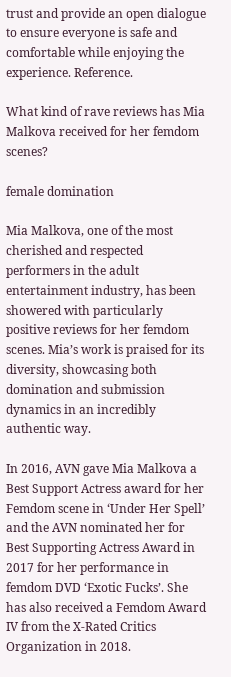trust and provide an open dialogue to ensure everyone is safe and comfortable while enjoying the experience. Reference.

What kind of rave reviews has Mia Malkova received for her femdom scenes?

female domination

Mia Malkova, one of the most cherished and respected performers in the adult entertainment industry, has been showered with particularly positive reviews for her femdom scenes. Mia’s work is praised for its diversity, showcasing both domination and submission dynamics in an incredibly authentic way.

In 2016, AVN gave Mia Malkova a Best Support Actress award for her Femdom scene in ‘Under Her Spell’ and the AVN nominated her for Best Supporting Actress Award in 2017 for her performance in femdom DVD ‘Exotic Fucks’. She has also received a Femdom Award IV from the X-Rated Critics Organization in 2018.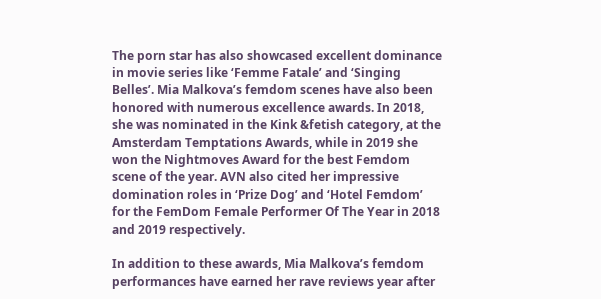The porn star has also showcased excellent dominance in movie series like ‘Femme Fatale’ and ‘Singing Belles’. Mia Malkova’s femdom scenes have also been honored with numerous excellence awards. In 2018, she was nominated in the Kink &fetish category, at the Amsterdam Temptations Awards, while in 2019 she won the Nightmoves Award for the best Femdom scene of the year. AVN also cited her impressive domination roles in ‘Prize Dog’ and ‘Hotel Femdom’ for the FemDom Female Performer Of The Year in 2018 and 2019 respectively.

In addition to these awards, Mia Malkova’s femdom performances have earned her rave reviews year after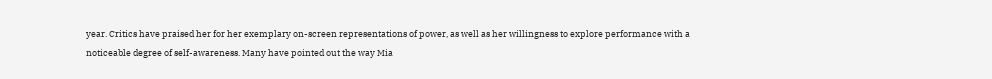year. Critics have praised her for her exemplary on-screen representations of power, as well as her willingness to explore performance with a noticeable degree of self-awareness. Many have pointed out the way Mia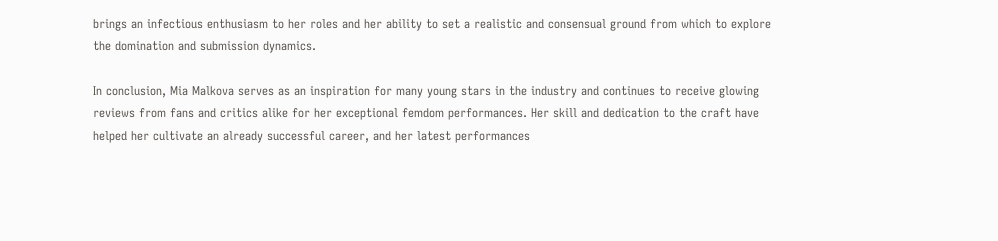brings an infectious enthusiasm to her roles and her ability to set a realistic and consensual ground from which to explore the domination and submission dynamics.

In conclusion, Mia Malkova serves as an inspiration for many young stars in the industry and continues to receive glowing reviews from fans and critics alike for her exceptional femdom performances. Her skill and dedication to the craft have helped her cultivate an already successful career, and her latest performances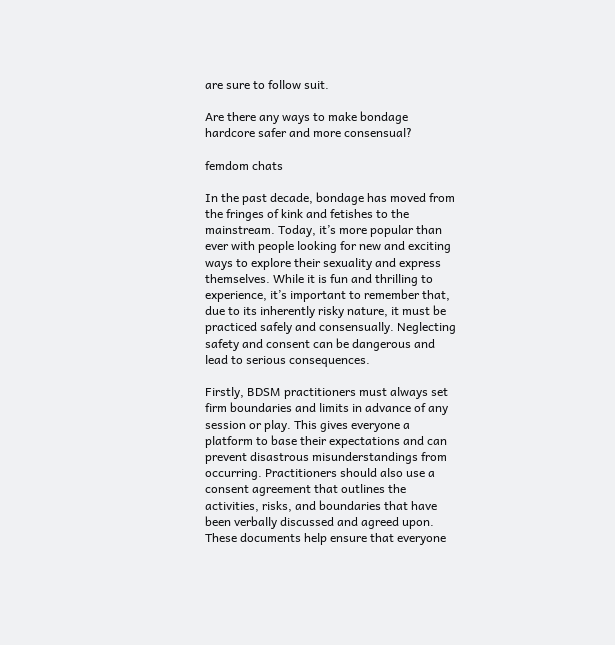are sure to follow suit.

Are there any ways to make bondage hardcore safer and more consensual?

femdom chats

In the past decade, bondage has moved from the fringes of kink and fetishes to the mainstream. Today, it’s more popular than ever with people looking for new and exciting ways to explore their sexuality and express themselves. While it is fun and thrilling to experience, it’s important to remember that, due to its inherently risky nature, it must be practiced safely and consensually. Neglecting safety and consent can be dangerous and lead to serious consequences.

Firstly, BDSM practitioners must always set firm boundaries and limits in advance of any session or play. This gives everyone a platform to base their expectations and can prevent disastrous misunderstandings from occurring. Practitioners should also use a consent agreement that outlines the activities, risks, and boundaries that have been verbally discussed and agreed upon. These documents help ensure that everyone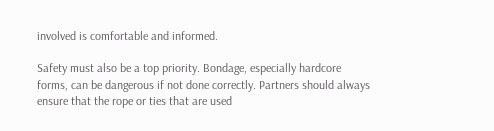involved is comfortable and informed.

Safety must also be a top priority. Bondage, especially hardcore forms, can be dangerous if not done correctly. Partners should always ensure that the rope or ties that are used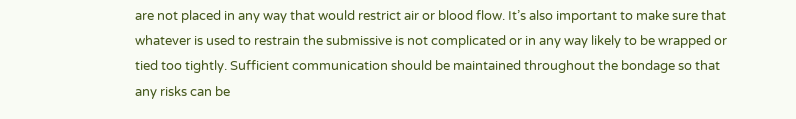are not placed in any way that would restrict air or blood flow. It’s also important to make sure that whatever is used to restrain the submissive is not complicated or in any way likely to be wrapped or tied too tightly. Sufficient communication should be maintained throughout the bondage so that any risks can be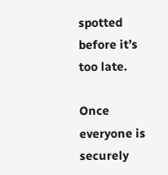spotted before it’s too late.

Once everyone is securely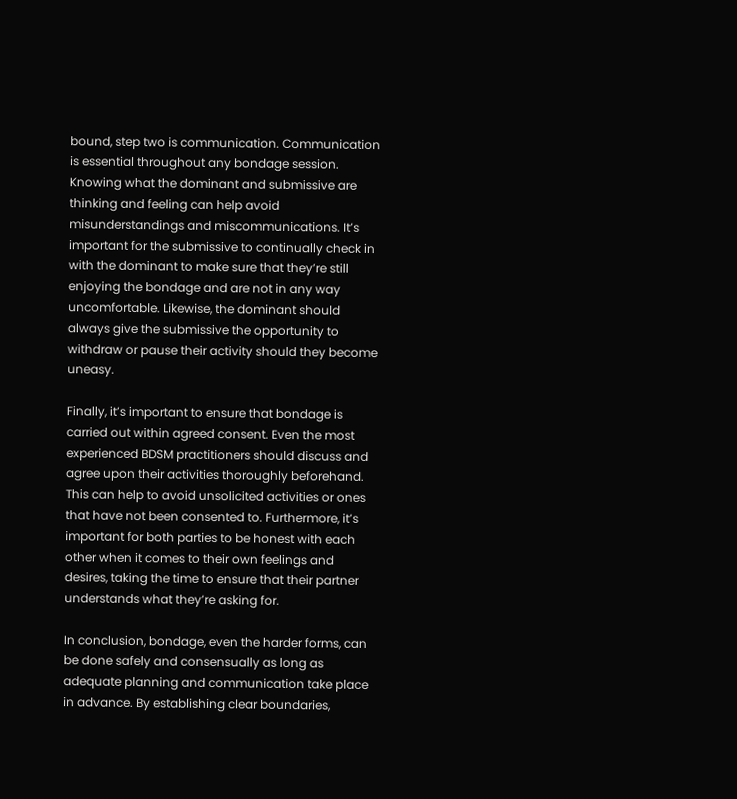bound, step two is communication. Communication is essential throughout any bondage session. Knowing what the dominant and submissive are thinking and feeling can help avoid misunderstandings and miscommunications. It’s important for the submissive to continually check in with the dominant to make sure that they’re still enjoying the bondage and are not in any way uncomfortable. Likewise, the dominant should always give the submissive the opportunity to withdraw or pause their activity should they become uneasy.

Finally, it’s important to ensure that bondage is carried out within agreed consent. Even the most experienced BDSM practitioners should discuss and agree upon their activities thoroughly beforehand. This can help to avoid unsolicited activities or ones that have not been consented to. Furthermore, it’s important for both parties to be honest with each other when it comes to their own feelings and desires, taking the time to ensure that their partner understands what they’re asking for.

In conclusion, bondage, even the harder forms, can be done safely and consensually as long as adequate planning and communication take place in advance. By establishing clear boundaries,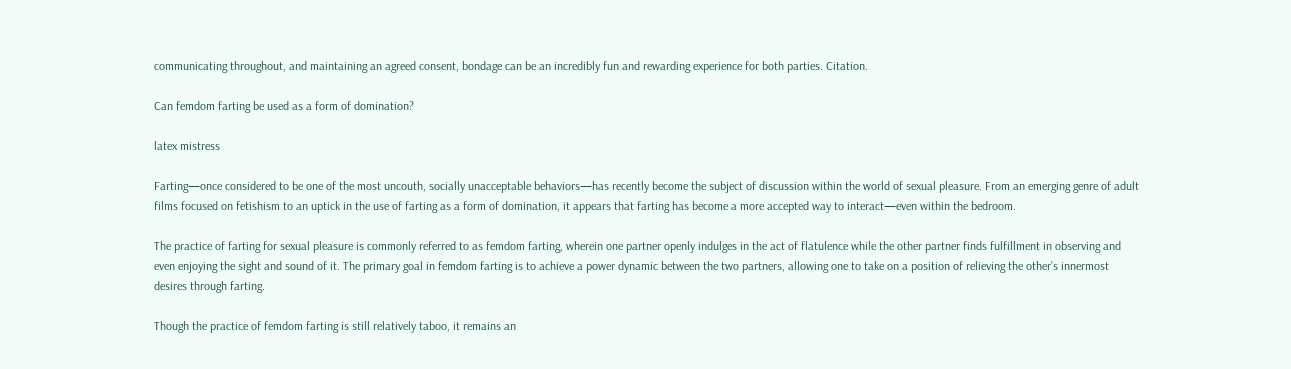communicating throughout, and maintaining an agreed consent, bondage can be an incredibly fun and rewarding experience for both parties. Citation.

Can femdom farting be used as a form of domination?

latex mistress

Farting—once considered to be one of the most uncouth, socially unacceptable behaviors—has recently become the subject of discussion within the world of sexual pleasure. From an emerging genre of adult films focused on fetishism to an uptick in the use of farting as a form of domination, it appears that farting has become a more accepted way to interact—even within the bedroom.

The practice of farting for sexual pleasure is commonly referred to as femdom farting, wherein one partner openly indulges in the act of flatulence while the other partner finds fulfillment in observing and even enjoying the sight and sound of it. The primary goal in femdom farting is to achieve a power dynamic between the two partners, allowing one to take on a position of relieving the other’s innermost desires through farting.

Though the practice of femdom farting is still relatively taboo, it remains an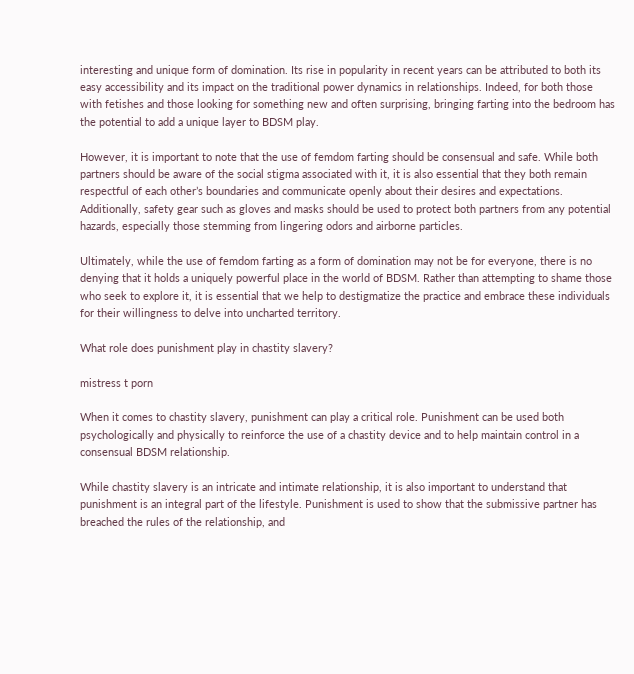interesting and unique form of domination. Its rise in popularity in recent years can be attributed to both its easy accessibility and its impact on the traditional power dynamics in relationships. Indeed, for both those with fetishes and those looking for something new and often surprising, bringing farting into the bedroom has the potential to add a unique layer to BDSM play.

However, it is important to note that the use of femdom farting should be consensual and safe. While both partners should be aware of the social stigma associated with it, it is also essential that they both remain respectful of each other’s boundaries and communicate openly about their desires and expectations. Additionally, safety gear such as gloves and masks should be used to protect both partners from any potential hazards, especially those stemming from lingering odors and airborne particles.

Ultimately, while the use of femdom farting as a form of domination may not be for everyone, there is no denying that it holds a uniquely powerful place in the world of BDSM. Rather than attempting to shame those who seek to explore it, it is essential that we help to destigmatize the practice and embrace these individuals for their willingness to delve into uncharted territory.

What role does punishment play in chastity slavery?

mistress t porn

When it comes to chastity slavery, punishment can play a critical role. Punishment can be used both psychologically and physically to reinforce the use of a chastity device and to help maintain control in a consensual BDSM relationship.

While chastity slavery is an intricate and intimate relationship, it is also important to understand that punishment is an integral part of the lifestyle. Punishment is used to show that the submissive partner has breached the rules of the relationship, and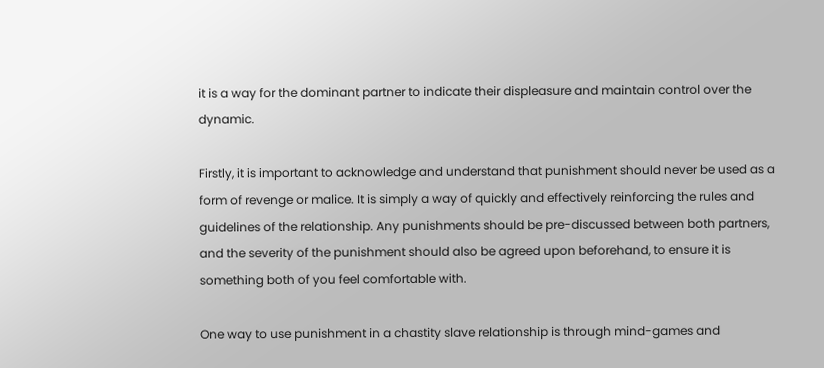it is a way for the dominant partner to indicate their displeasure and maintain control over the dynamic.

Firstly, it is important to acknowledge and understand that punishment should never be used as a form of revenge or malice. It is simply a way of quickly and effectively reinforcing the rules and guidelines of the relationship. Any punishments should be pre-discussed between both partners, and the severity of the punishment should also be agreed upon beforehand, to ensure it is something both of you feel comfortable with.

One way to use punishment in a chastity slave relationship is through mind-games and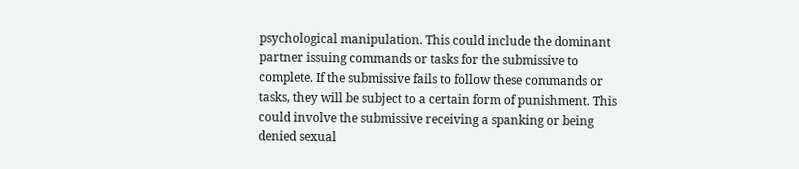psychological manipulation. This could include the dominant partner issuing commands or tasks for the submissive to complete. If the submissive fails to follow these commands or tasks, they will be subject to a certain form of punishment. This could involve the submissive receiving a spanking or being denied sexual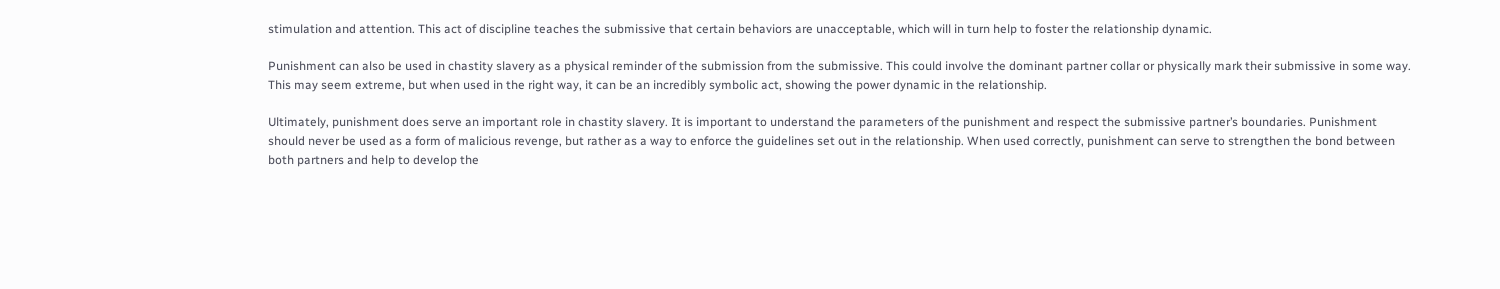stimulation and attention. This act of discipline teaches the submissive that certain behaviors are unacceptable, which will in turn help to foster the relationship dynamic.

Punishment can also be used in chastity slavery as a physical reminder of the submission from the submissive. This could involve the dominant partner collar or physically mark their submissive in some way. This may seem extreme, but when used in the right way, it can be an incredibly symbolic act, showing the power dynamic in the relationship.

Ultimately, punishment does serve an important role in chastity slavery. It is important to understand the parameters of the punishment and respect the submissive partner’s boundaries. Punishment should never be used as a form of malicious revenge, but rather as a way to enforce the guidelines set out in the relationship. When used correctly, punishment can serve to strengthen the bond between both partners and help to develop the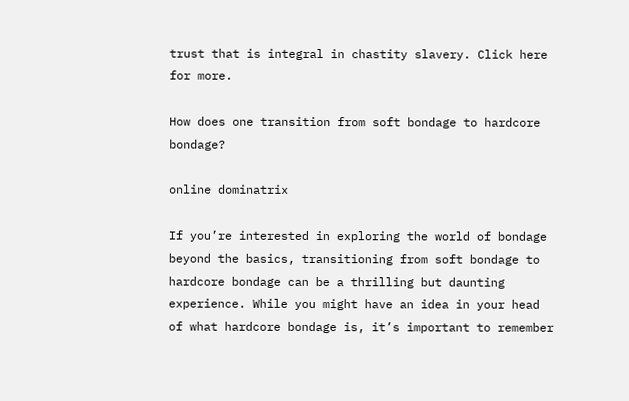trust that is integral in chastity slavery. Click here for more.

How does one transition from soft bondage to hardcore bondage?

online dominatrix

If you’re interested in exploring the world of bondage beyond the basics, transitioning from soft bondage to hardcore bondage can be a thrilling but daunting experience. While you might have an idea in your head of what hardcore bondage is, it’s important to remember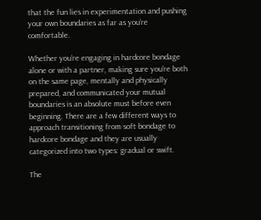that the fun lies in experimentation and pushing your own boundaries as far as you’re comfortable.

Whether you’re engaging in hardcore bondage alone or with a partner, making sure you’re both on the same page, mentally and physically prepared, and communicated your mutual boundaries is an absolute must before even beginning. There are a few different ways to approach transitioning from soft bondage to hardcore bondage and they are usually categorized into two types: gradual or swift.

The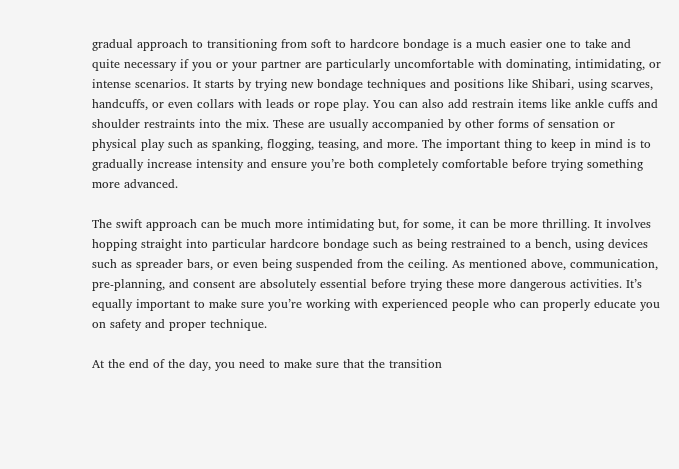gradual approach to transitioning from soft to hardcore bondage is a much easier one to take and quite necessary if you or your partner are particularly uncomfortable with dominating, intimidating, or intense scenarios. It starts by trying new bondage techniques and positions like Shibari, using scarves, handcuffs, or even collars with leads or rope play. You can also add restrain items like ankle cuffs and shoulder restraints into the mix. These are usually accompanied by other forms of sensation or physical play such as spanking, flogging, teasing, and more. The important thing to keep in mind is to gradually increase intensity and ensure you’re both completely comfortable before trying something more advanced.

The swift approach can be much more intimidating but, for some, it can be more thrilling. It involves hopping straight into particular hardcore bondage such as being restrained to a bench, using devices such as spreader bars, or even being suspended from the ceiling. As mentioned above, communication, pre-planning, and consent are absolutely essential before trying these more dangerous activities. It’s equally important to make sure you’re working with experienced people who can properly educate you on safety and proper technique.

At the end of the day, you need to make sure that the transition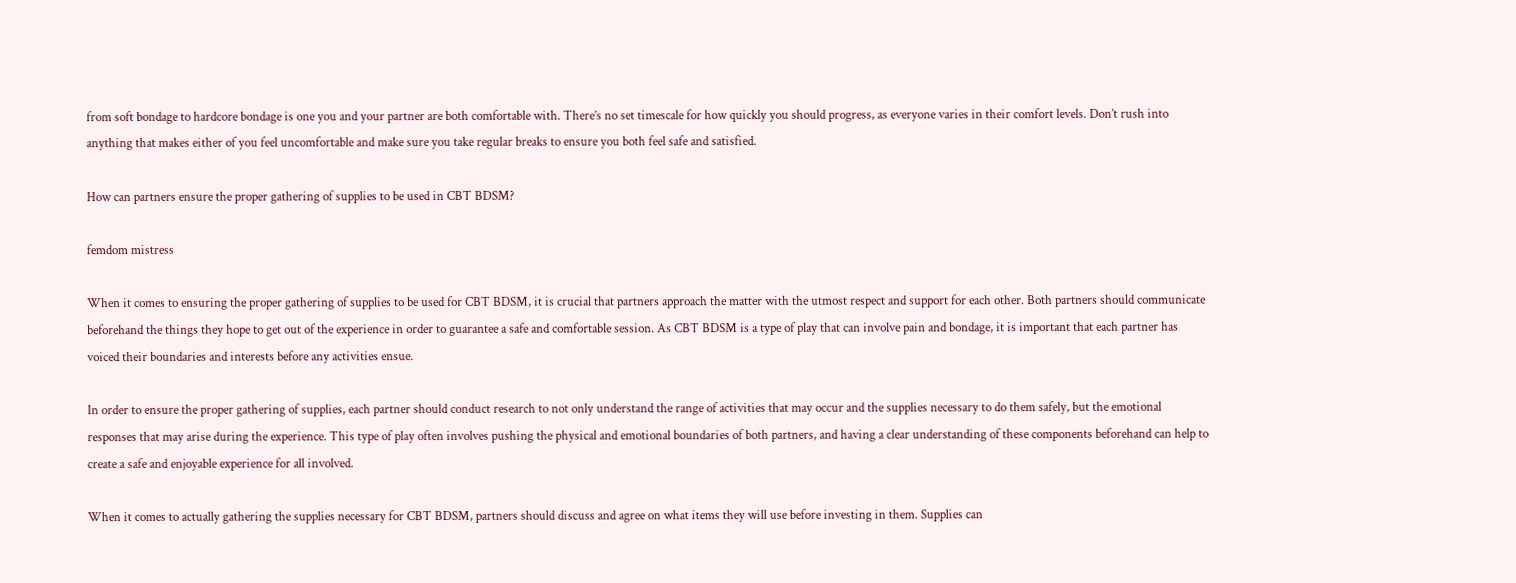from soft bondage to hardcore bondage is one you and your partner are both comfortable with. There’s no set timescale for how quickly you should progress, as everyone varies in their comfort levels. Don’t rush into anything that makes either of you feel uncomfortable and make sure you take regular breaks to ensure you both feel safe and satisfied.

How can partners ensure the proper gathering of supplies to be used in CBT BDSM?

femdom mistress

When it comes to ensuring the proper gathering of supplies to be used for CBT BDSM, it is crucial that partners approach the matter with the utmost respect and support for each other. Both partners should communicate beforehand the things they hope to get out of the experience in order to guarantee a safe and comfortable session. As CBT BDSM is a type of play that can involve pain and bondage, it is important that each partner has voiced their boundaries and interests before any activities ensue.

In order to ensure the proper gathering of supplies, each partner should conduct research to not only understand the range of activities that may occur and the supplies necessary to do them safely, but the emotional responses that may arise during the experience. This type of play often involves pushing the physical and emotional boundaries of both partners, and having a clear understanding of these components beforehand can help to create a safe and enjoyable experience for all involved.

When it comes to actually gathering the supplies necessary for CBT BDSM, partners should discuss and agree on what items they will use before investing in them. Supplies can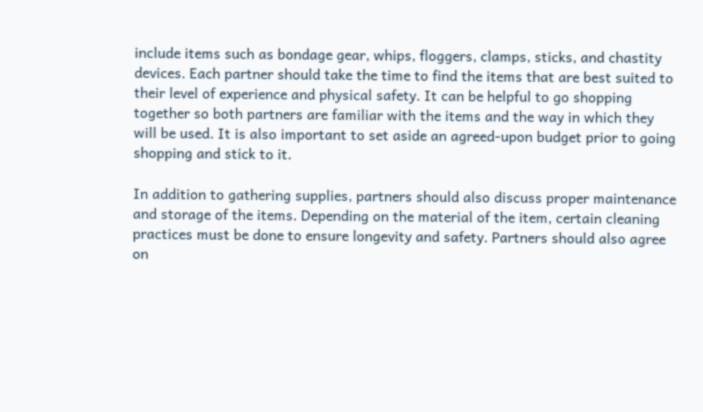include items such as bondage gear, whips, floggers, clamps, sticks, and chastity devices. Each partner should take the time to find the items that are best suited to their level of experience and physical safety. It can be helpful to go shopping together so both partners are familiar with the items and the way in which they will be used. It is also important to set aside an agreed-upon budget prior to going shopping and stick to it.

In addition to gathering supplies, partners should also discuss proper maintenance and storage of the items. Depending on the material of the item, certain cleaning practices must be done to ensure longevity and safety. Partners should also agree on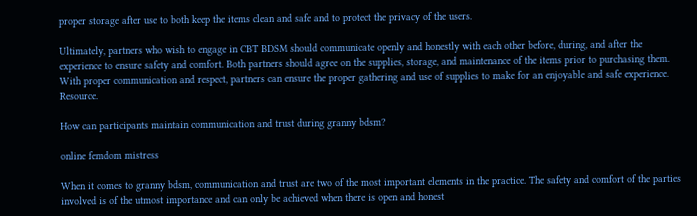proper storage after use to both keep the items clean and safe and to protect the privacy of the users.

Ultimately, partners who wish to engage in CBT BDSM should communicate openly and honestly with each other before, during, and after the experience to ensure safety and comfort. Both partners should agree on the supplies, storage, and maintenance of the items prior to purchasing them. With proper communication and respect, partners can ensure the proper gathering and use of supplies to make for an enjoyable and safe experience. Resource.

How can participants maintain communication and trust during granny bdsm?

online femdom mistress

When it comes to granny bdsm, communication and trust are two of the most important elements in the practice. The safety and comfort of the parties involved is of the utmost importance and can only be achieved when there is open and honest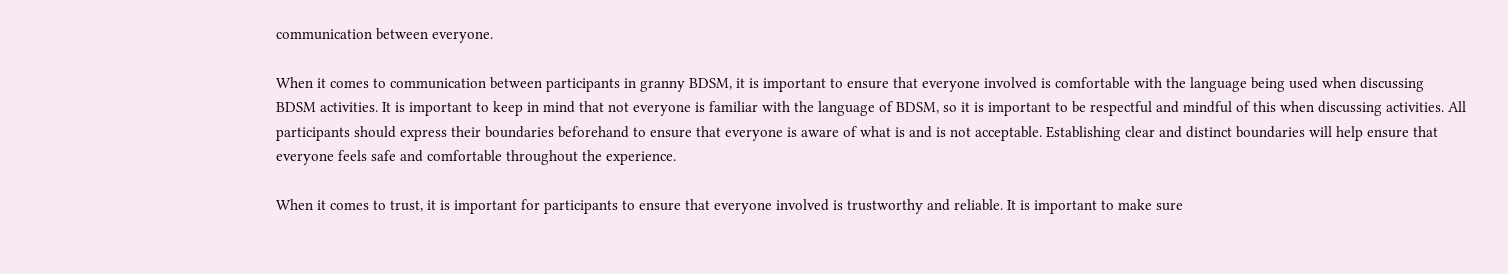communication between everyone.

When it comes to communication between participants in granny BDSM, it is important to ensure that everyone involved is comfortable with the language being used when discussing BDSM activities. It is important to keep in mind that not everyone is familiar with the language of BDSM, so it is important to be respectful and mindful of this when discussing activities. All participants should express their boundaries beforehand to ensure that everyone is aware of what is and is not acceptable. Establishing clear and distinct boundaries will help ensure that everyone feels safe and comfortable throughout the experience.

When it comes to trust, it is important for participants to ensure that everyone involved is trustworthy and reliable. It is important to make sure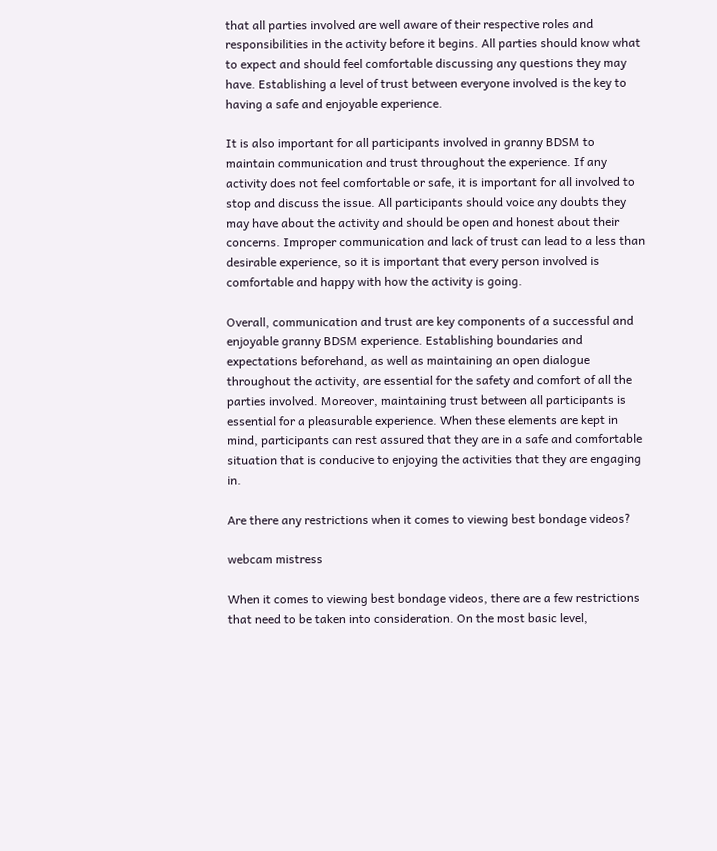that all parties involved are well aware of their respective roles and responsibilities in the activity before it begins. All parties should know what to expect and should feel comfortable discussing any questions they may have. Establishing a level of trust between everyone involved is the key to having a safe and enjoyable experience.

It is also important for all participants involved in granny BDSM to maintain communication and trust throughout the experience. If any activity does not feel comfortable or safe, it is important for all involved to stop and discuss the issue. All participants should voice any doubts they may have about the activity and should be open and honest about their concerns. Improper communication and lack of trust can lead to a less than desirable experience, so it is important that every person involved is comfortable and happy with how the activity is going.

Overall, communication and trust are key components of a successful and enjoyable granny BDSM experience. Establishing boundaries and expectations beforehand, as well as maintaining an open dialogue throughout the activity, are essential for the safety and comfort of all the parties involved. Moreover, maintaining trust between all participants is essential for a pleasurable experience. When these elements are kept in mind, participants can rest assured that they are in a safe and comfortable situation that is conducive to enjoying the activities that they are engaging in.

Are there any restrictions when it comes to viewing best bondage videos?

webcam mistress

When it comes to viewing best bondage videos, there are a few restrictions that need to be taken into consideration. On the most basic level,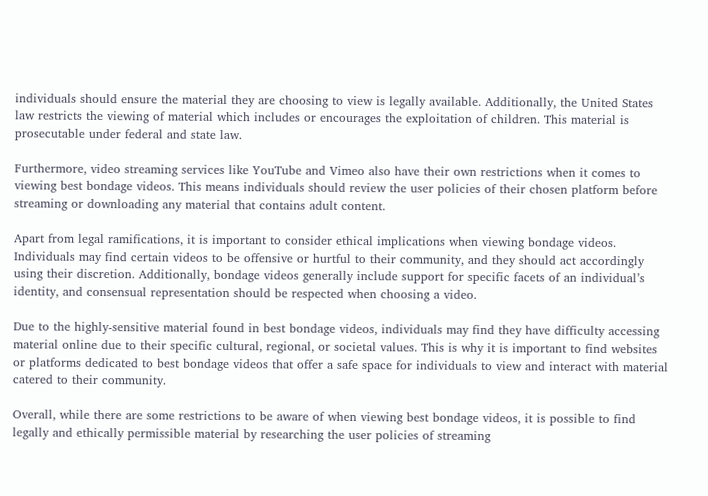individuals should ensure the material they are choosing to view is legally available. Additionally, the United States law restricts the viewing of material which includes or encourages the exploitation of children. This material is prosecutable under federal and state law.

Furthermore, video streaming services like YouTube and Vimeo also have their own restrictions when it comes to viewing best bondage videos. This means individuals should review the user policies of their chosen platform before streaming or downloading any material that contains adult content.

Apart from legal ramifications, it is important to consider ethical implications when viewing bondage videos. Individuals may find certain videos to be offensive or hurtful to their community, and they should act accordingly using their discretion. Additionally, bondage videos generally include support for specific facets of an individual’s identity, and consensual representation should be respected when choosing a video.

Due to the highly-sensitive material found in best bondage videos, individuals may find they have difficulty accessing material online due to their specific cultural, regional, or societal values. This is why it is important to find websites or platforms dedicated to best bondage videos that offer a safe space for individuals to view and interact with material catered to their community.

Overall, while there are some restrictions to be aware of when viewing best bondage videos, it is possible to find legally and ethically permissible material by researching the user policies of streaming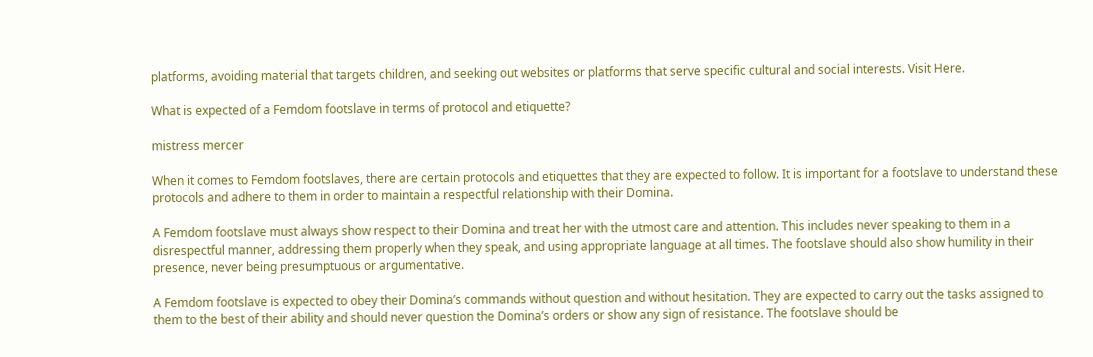platforms, avoiding material that targets children, and seeking out websites or platforms that serve specific cultural and social interests. Visit Here.

What is expected of a Femdom footslave in terms of protocol and etiquette?

mistress mercer

When it comes to Femdom footslaves, there are certain protocols and etiquettes that they are expected to follow. It is important for a footslave to understand these protocols and adhere to them in order to maintain a respectful relationship with their Domina.

A Femdom footslave must always show respect to their Domina and treat her with the utmost care and attention. This includes never speaking to them in a disrespectful manner, addressing them properly when they speak, and using appropriate language at all times. The footslave should also show humility in their presence, never being presumptuous or argumentative.

A Femdom footslave is expected to obey their Domina’s commands without question and without hesitation. They are expected to carry out the tasks assigned to them to the best of their ability and should never question the Domina’s orders or show any sign of resistance. The footslave should be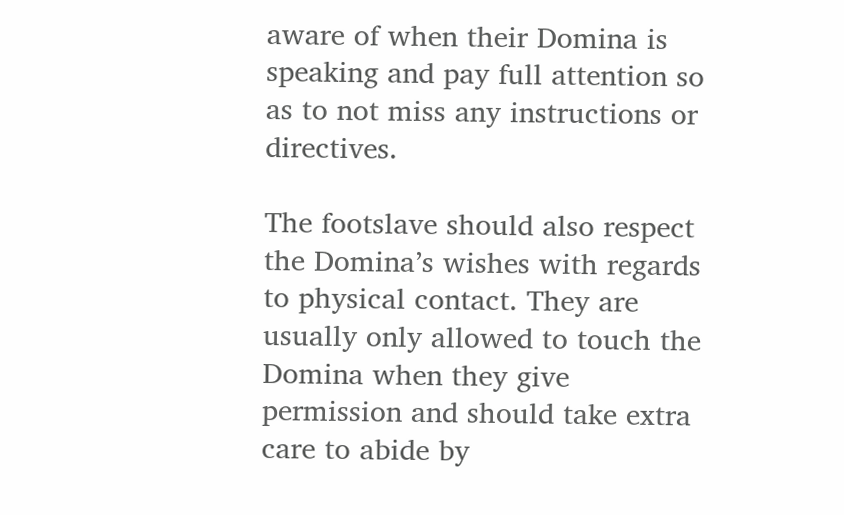aware of when their Domina is speaking and pay full attention so as to not miss any instructions or directives.

The footslave should also respect the Domina’s wishes with regards to physical contact. They are usually only allowed to touch the Domina when they give permission and should take extra care to abide by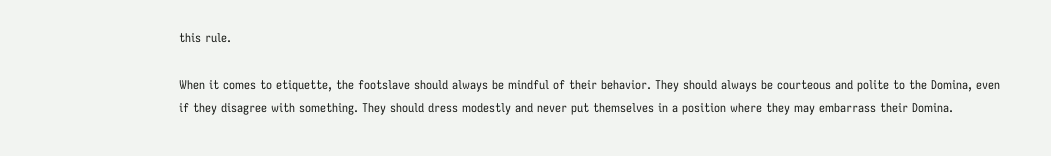this rule.

When it comes to etiquette, the footslave should always be mindful of their behavior. They should always be courteous and polite to the Domina, even if they disagree with something. They should dress modestly and never put themselves in a position where they may embarrass their Domina.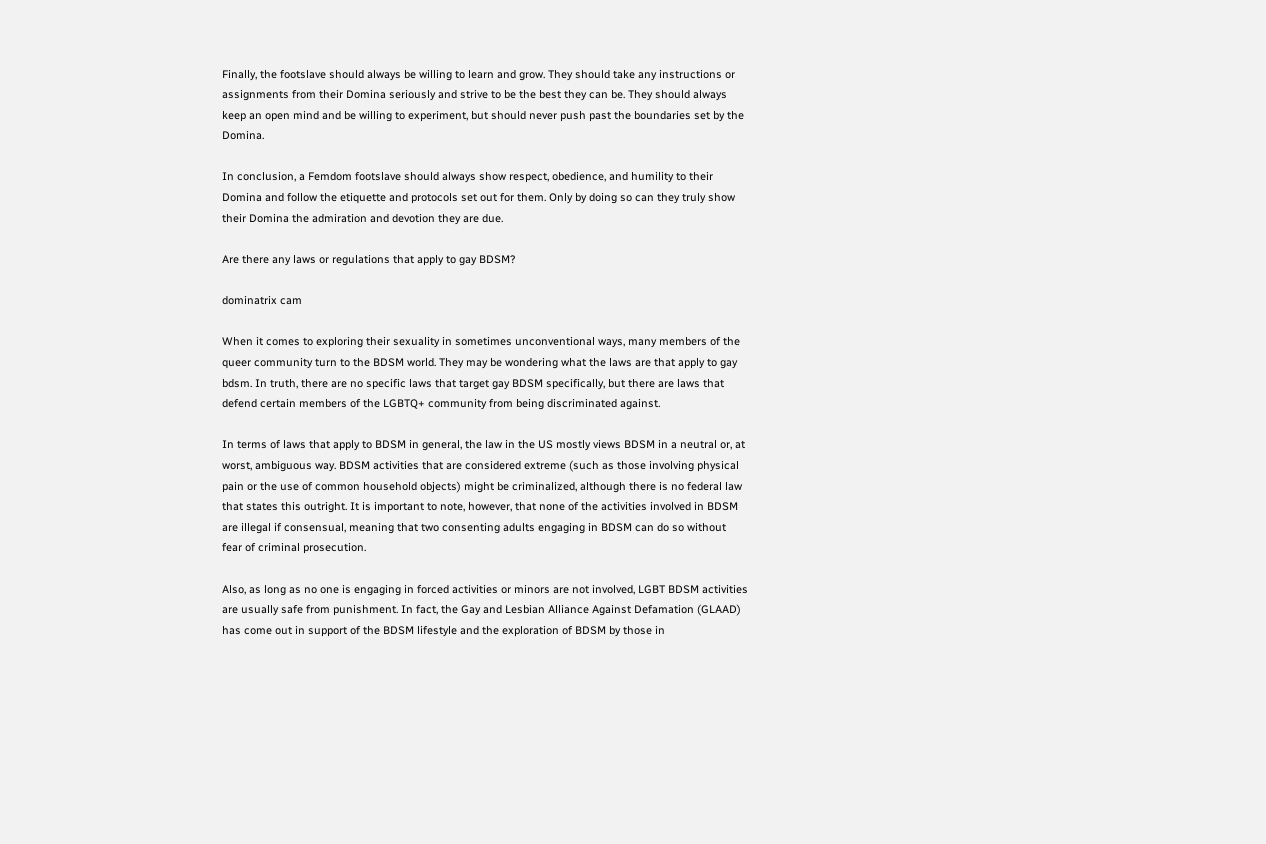Finally, the footslave should always be willing to learn and grow. They should take any instructions or assignments from their Domina seriously and strive to be the best they can be. They should always keep an open mind and be willing to experiment, but should never push past the boundaries set by the Domina.

In conclusion, a Femdom footslave should always show respect, obedience, and humility to their Domina and follow the etiquette and protocols set out for them. Only by doing so can they truly show their Domina the admiration and devotion they are due.

Are there any laws or regulations that apply to gay BDSM?

dominatrix cam

When it comes to exploring their sexuality in sometimes unconventional ways, many members of the queer community turn to the BDSM world. They may be wondering what the laws are that apply to gay bdsm. In truth, there are no specific laws that target gay BDSM specifically, but there are laws that defend certain members of the LGBTQ+ community from being discriminated against.

In terms of laws that apply to BDSM in general, the law in the US mostly views BDSM in a neutral or, at worst, ambiguous way. BDSM activities that are considered extreme (such as those involving physical pain or the use of common household objects) might be criminalized, although there is no federal law that states this outright. It is important to note, however, that none of the activities involved in BDSM are illegal if consensual, meaning that two consenting adults engaging in BDSM can do so without fear of criminal prosecution.

Also, as long as no one is engaging in forced activities or minors are not involved, LGBT BDSM activities are usually safe from punishment. In fact, the Gay and Lesbian Alliance Against Defamation (GLAAD) has come out in support of the BDSM lifestyle and the exploration of BDSM by those in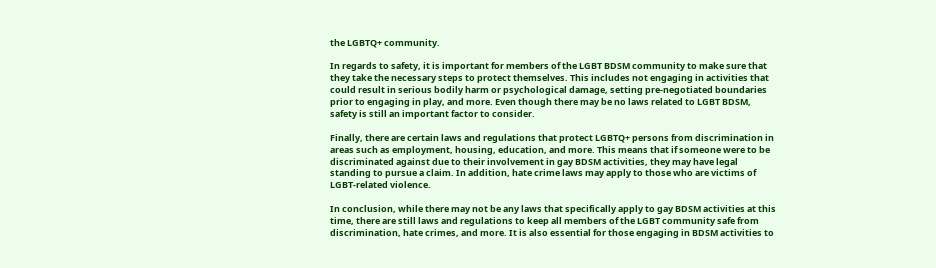the LGBTQ+ community.

In regards to safety, it is important for members of the LGBT BDSM community to make sure that they take the necessary steps to protect themselves. This includes not engaging in activities that could result in serious bodily harm or psychological damage, setting pre-negotiated boundaries prior to engaging in play, and more. Even though there may be no laws related to LGBT BDSM, safety is still an important factor to consider.

Finally, there are certain laws and regulations that protect LGBTQ+ persons from discrimination in areas such as employment, housing, education, and more. This means that if someone were to be discriminated against due to their involvement in gay BDSM activities, they may have legal standing to pursue a claim. In addition, hate crime laws may apply to those who are victims of LGBT-related violence.

In conclusion, while there may not be any laws that specifically apply to gay BDSM activities at this time, there are still laws and regulations to keep all members of the LGBT community safe from discrimination, hate crimes, and more. It is also essential for those engaging in BDSM activities to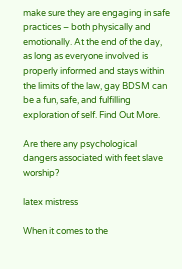make sure they are engaging in safe practices – both physically and emotionally. At the end of the day, as long as everyone involved is properly informed and stays within the limits of the law, gay BDSM can be a fun, safe, and fulfilling exploration of self. Find Out More.

Are there any psychological dangers associated with feet slave worship?

latex mistress

When it comes to the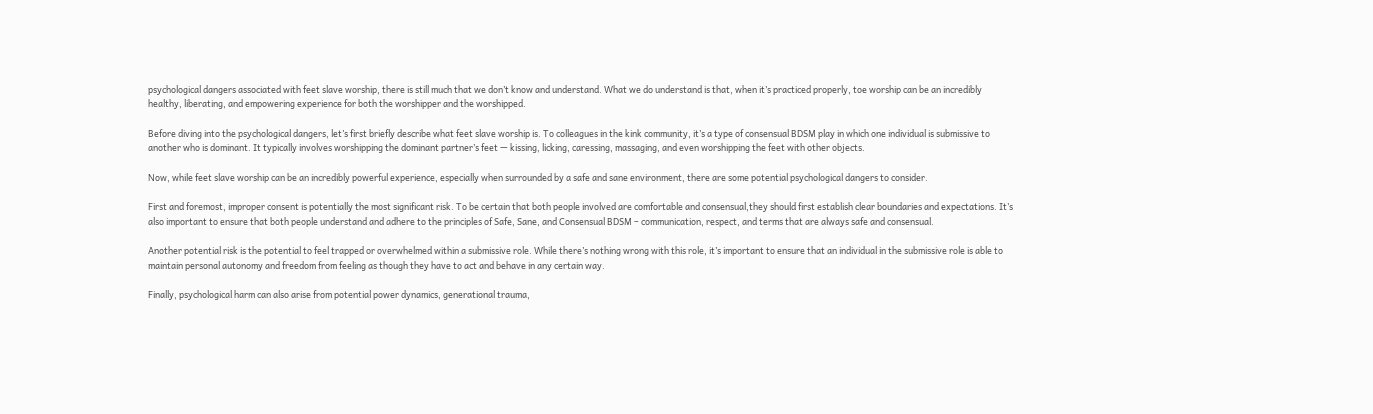psychological dangers associated with feet slave worship, there is still much that we don’t know and understand. What we do understand is that, when it’s practiced properly, toe worship can be an incredibly healthy, liberating, and empowering experience for both the worshipper and the worshipped.

Before diving into the psychological dangers, let’s first briefly describe what feet slave worship is. To colleagues in the kink community, it’s a type of consensual BDSM play in which one individual is submissive to another who is dominant. It typically involves worshipping the dominant partner’s feet — kissing, licking, caressing, massaging, and even worshipping the feet with other objects.

Now, while feet slave worship can be an incredibly powerful experience, especially when surrounded by a safe and sane environment, there are some potential psychological dangers to consider.

First and foremost, improper consent is potentially the most significant risk. To be certain that both people involved are comfortable and consensual,they should first establish clear boundaries and expectations. It’s also important to ensure that both people understand and adhere to the principles of Safe, Sane, and Consensual BDSM – communication, respect, and terms that are always safe and consensual.

Another potential risk is the potential to feel trapped or overwhelmed within a submissive role. While there’s nothing wrong with this role, it’s important to ensure that an individual in the submissive role is able to maintain personal autonomy and freedom from feeling as though they have to act and behave in any certain way.

Finally, psychological harm can also arise from potential power dynamics, generational trauma,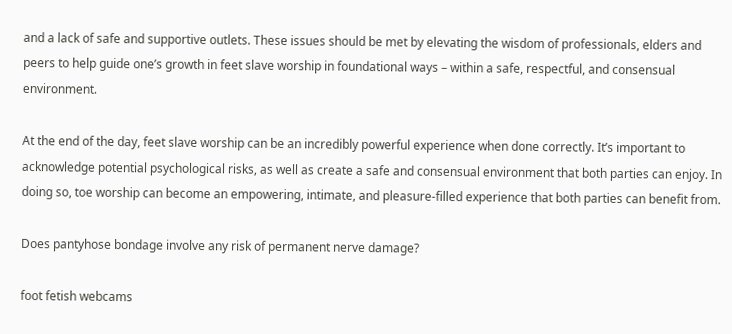and a lack of safe and supportive outlets. These issues should be met by elevating the wisdom of professionals, elders and peers to help guide one’s growth in feet slave worship in foundational ways – within a safe, respectful, and consensual environment.

At the end of the day, feet slave worship can be an incredibly powerful experience when done correctly. It’s important to acknowledge potential psychological risks, as well as create a safe and consensual environment that both parties can enjoy. In doing so, toe worship can become an empowering, intimate, and pleasure-filled experience that both parties can benefit from.

Does pantyhose bondage involve any risk of permanent nerve damage?

foot fetish webcams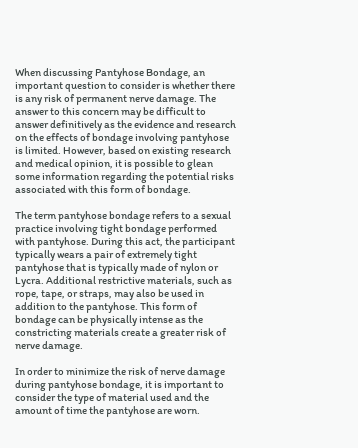When discussing Pantyhose Bondage, an important question to consider is whether there is any risk of permanent nerve damage. The answer to this concern may be difficult to answer definitively as the evidence and research on the effects of bondage involving pantyhose is limited. However, based on existing research and medical opinion, it is possible to glean some information regarding the potential risks associated with this form of bondage.

The term pantyhose bondage refers to a sexual practice involving tight bondage performed with pantyhose. During this act, the participant typically wears a pair of extremely tight pantyhose that is typically made of nylon or Lycra. Additional restrictive materials, such as rope, tape, or straps, may also be used in addition to the pantyhose. This form of bondage can be physically intense as the constricting materials create a greater risk of nerve damage.

In order to minimize the risk of nerve damage during pantyhose bondage, it is important to consider the type of material used and the amount of time the pantyhose are worn.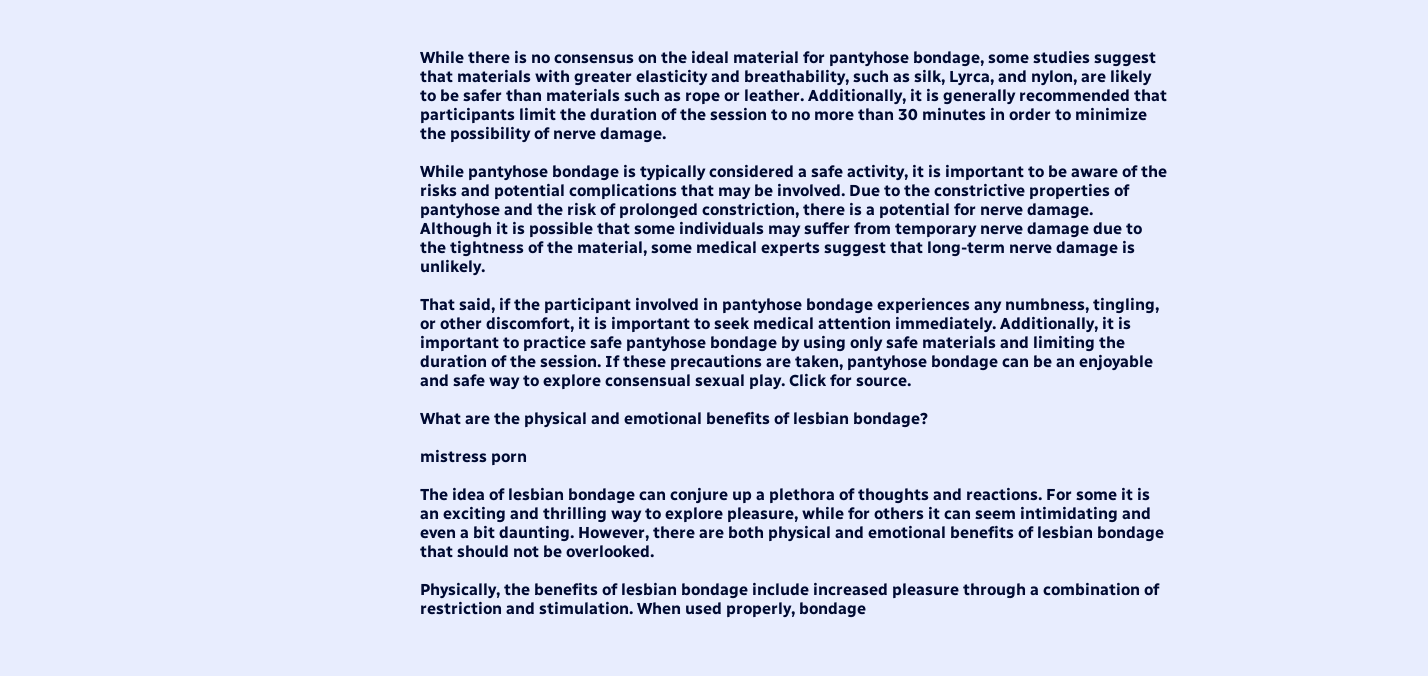While there is no consensus on the ideal material for pantyhose bondage, some studies suggest that materials with greater elasticity and breathability, such as silk, Lyrca, and nylon, are likely to be safer than materials such as rope or leather. Additionally, it is generally recommended that participants limit the duration of the session to no more than 30 minutes in order to minimize the possibility of nerve damage.

While pantyhose bondage is typically considered a safe activity, it is important to be aware of the risks and potential complications that may be involved. Due to the constrictive properties of pantyhose and the risk of prolonged constriction, there is a potential for nerve damage. Although it is possible that some individuals may suffer from temporary nerve damage due to the tightness of the material, some medical experts suggest that long-term nerve damage is unlikely.

That said, if the participant involved in pantyhose bondage experiences any numbness, tingling, or other discomfort, it is important to seek medical attention immediately. Additionally, it is important to practice safe pantyhose bondage by using only safe materials and limiting the duration of the session. If these precautions are taken, pantyhose bondage can be an enjoyable and safe way to explore consensual sexual play. Click for source.

What are the physical and emotional benefits of lesbian bondage?

mistress porn

The idea of lesbian bondage can conjure up a plethora of thoughts and reactions. For some it is an exciting and thrilling way to explore pleasure, while for others it can seem intimidating and even a bit daunting. However, there are both physical and emotional benefits of lesbian bondage that should not be overlooked.

Physically, the benefits of lesbian bondage include increased pleasure through a combination of restriction and stimulation. When used properly, bondage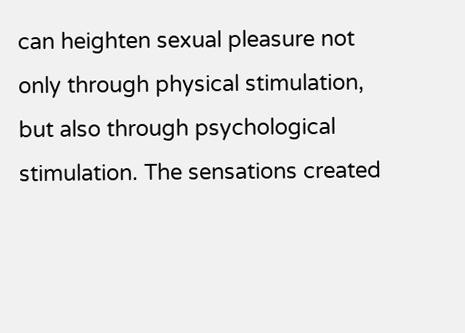can heighten sexual pleasure not only through physical stimulation, but also through psychological stimulation. The sensations created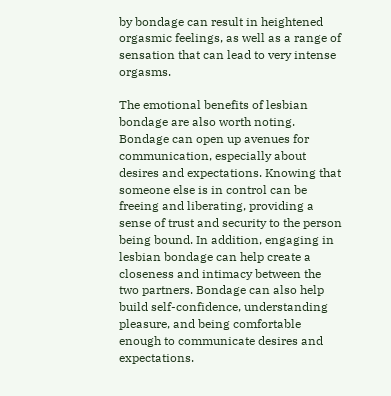by bondage can result in heightened orgasmic feelings, as well as a range of sensation that can lead to very intense orgasms.

The emotional benefits of lesbian bondage are also worth noting. Bondage can open up avenues for communication, especially about desires and expectations. Knowing that someone else is in control can be freeing and liberating, providing a sense of trust and security to the person being bound. In addition, engaging in lesbian bondage can help create a closeness and intimacy between the two partners. Bondage can also help build self-confidence, understanding pleasure, and being comfortable enough to communicate desires and expectations.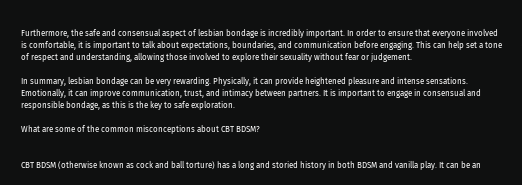Furthermore, the safe and consensual aspect of lesbian bondage is incredibly important. In order to ensure that everyone involved is comfortable, it is important to talk about expectations, boundaries, and communication before engaging. This can help set a tone of respect and understanding, allowing those involved to explore their sexuality without fear or judgement.

In summary, lesbian bondage can be very rewarding. Physically, it can provide heightened pleasure and intense sensations. Emotionally, it can improve communication, trust, and intimacy between partners. It is important to engage in consensual and responsible bondage, as this is the key to safe exploration.

What are some of the common misconceptions about CBT BDSM?


CBT BDSM (otherwise known as cock and ball torture) has a long and storied history in both BDSM and vanilla play. It can be an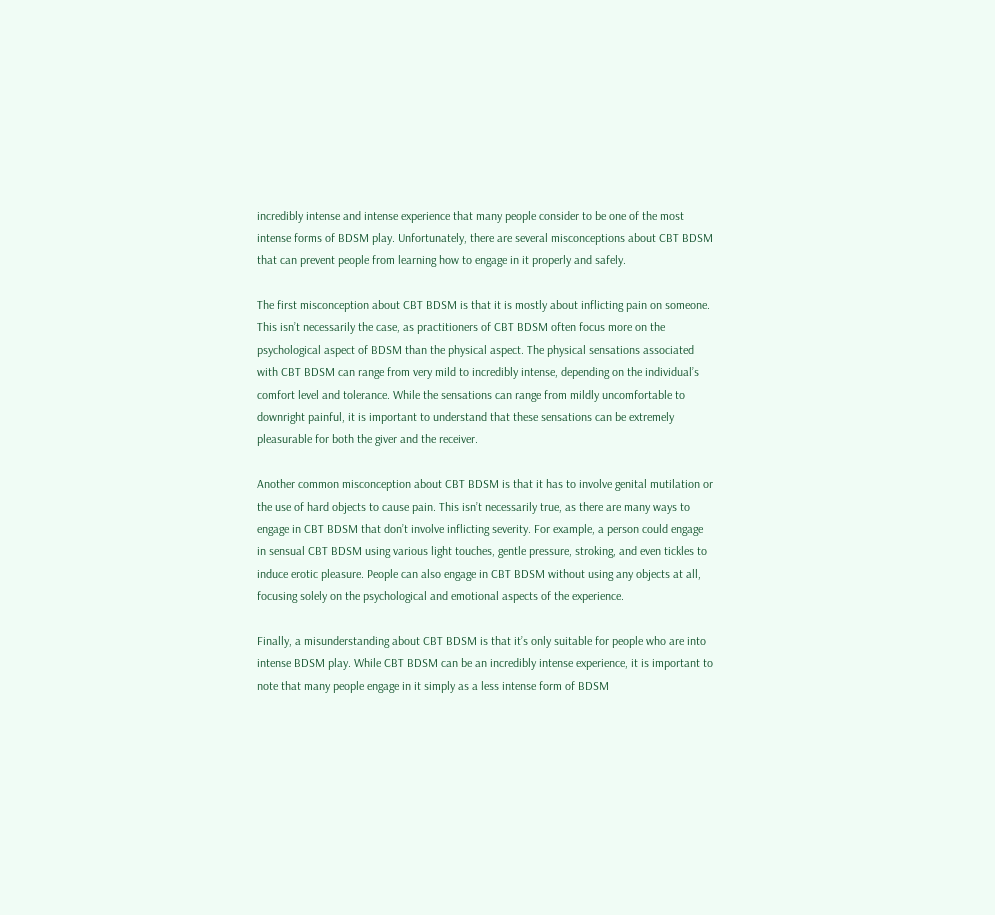incredibly intense and intense experience that many people consider to be one of the most intense forms of BDSM play. Unfortunately, there are several misconceptions about CBT BDSM that can prevent people from learning how to engage in it properly and safely.

The first misconception about CBT BDSM is that it is mostly about inflicting pain on someone. This isn’t necessarily the case, as practitioners of CBT BDSM often focus more on the psychological aspect of BDSM than the physical aspect. The physical sensations associated with CBT BDSM can range from very mild to incredibly intense, depending on the individual’s comfort level and tolerance. While the sensations can range from mildly uncomfortable to downright painful, it is important to understand that these sensations can be extremely pleasurable for both the giver and the receiver.

Another common misconception about CBT BDSM is that it has to involve genital mutilation or the use of hard objects to cause pain. This isn’t necessarily true, as there are many ways to engage in CBT BDSM that don’t involve inflicting severity. For example, a person could engage in sensual CBT BDSM using various light touches, gentle pressure, stroking, and even tickles to induce erotic pleasure. People can also engage in CBT BDSM without using any objects at all, focusing solely on the psychological and emotional aspects of the experience.

Finally, a misunderstanding about CBT BDSM is that it’s only suitable for people who are into intense BDSM play. While CBT BDSM can be an incredibly intense experience, it is important to note that many people engage in it simply as a less intense form of BDSM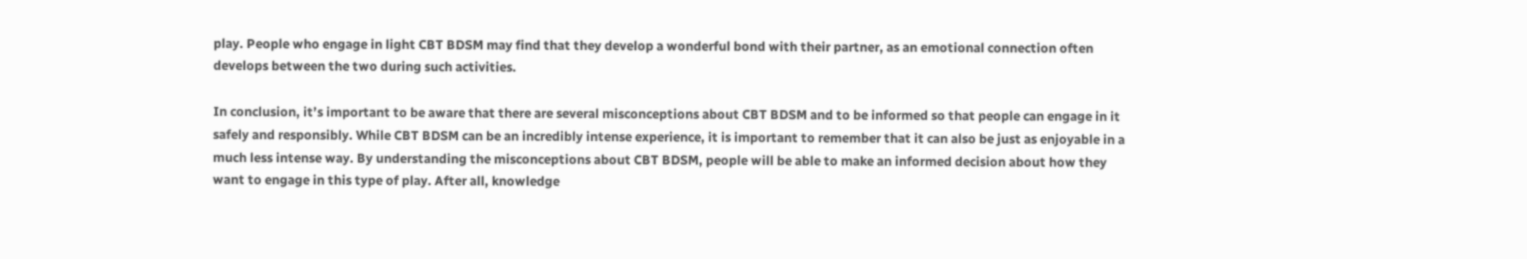play. People who engage in light CBT BDSM may find that they develop a wonderful bond with their partner, as an emotional connection often develops between the two during such activities.

In conclusion, it’s important to be aware that there are several misconceptions about CBT BDSM and to be informed so that people can engage in it safely and responsibly. While CBT BDSM can be an incredibly intense experience, it is important to remember that it can also be just as enjoyable in a much less intense way. By understanding the misconceptions about CBT BDSM, people will be able to make an informed decision about how they want to engage in this type of play. After all, knowledge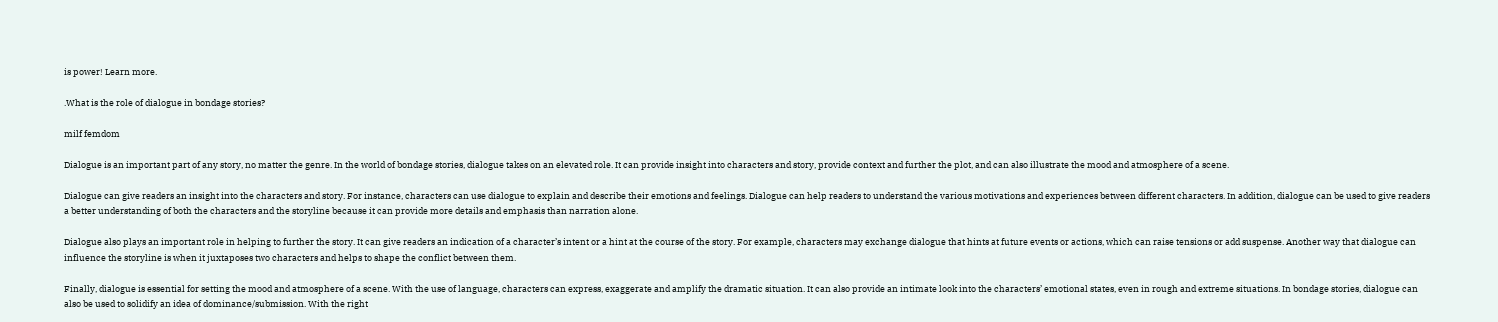is power! Learn more.

.What is the role of dialogue in bondage stories?

milf femdom

Dialogue is an important part of any story, no matter the genre. In the world of bondage stories, dialogue takes on an elevated role. It can provide insight into characters and story, provide context and further the plot, and can also illustrate the mood and atmosphere of a scene.

Dialogue can give readers an insight into the characters and story. For instance, characters can use dialogue to explain and describe their emotions and feelings. Dialogue can help readers to understand the various motivations and experiences between different characters. In addition, dialogue can be used to give readers a better understanding of both the characters and the storyline because it can provide more details and emphasis than narration alone.

Dialogue also plays an important role in helping to further the story. It can give readers an indication of a character’s intent or a hint at the course of the story. For example, characters may exchange dialogue that hints at future events or actions, which can raise tensions or add suspense. Another way that dialogue can influence the storyline is when it juxtaposes two characters and helps to shape the conflict between them.

Finally, dialogue is essential for setting the mood and atmosphere of a scene. With the use of language, characters can express, exaggerate and amplify the dramatic situation. It can also provide an intimate look into the characters’ emotional states, even in rough and extreme situations. In bondage stories, dialogue can also be used to solidify an idea of dominance/submission. With the right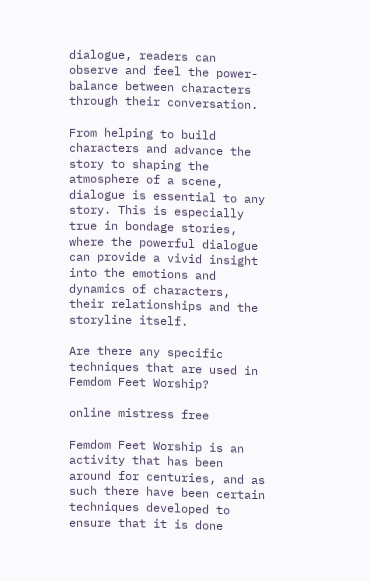dialogue, readers can observe and feel the power-balance between characters through their conversation.

From helping to build characters and advance the story to shaping the atmosphere of a scene, dialogue is essential to any story. This is especially true in bondage stories, where the powerful dialogue can provide a vivid insight into the emotions and dynamics of characters, their relationships and the storyline itself.

Are there any specific techniques that are used in Femdom Feet Worship?

online mistress free

Femdom Feet Worship is an activity that has been around for centuries, and as such there have been certain techniques developed to ensure that it is done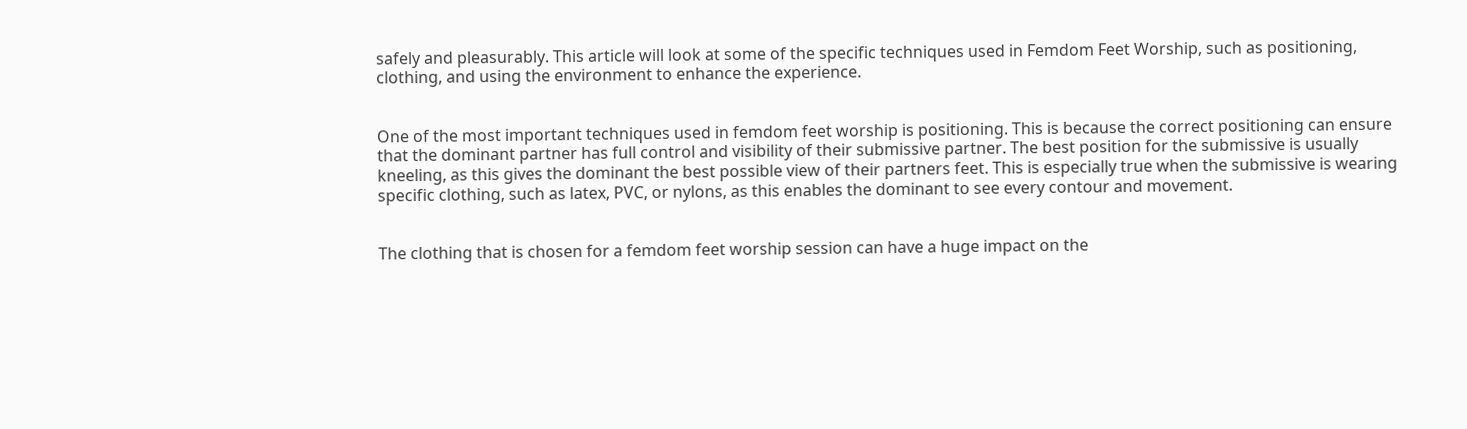safely and pleasurably. This article will look at some of the specific techniques used in Femdom Feet Worship, such as positioning, clothing, and using the environment to enhance the experience.


One of the most important techniques used in femdom feet worship is positioning. This is because the correct positioning can ensure that the dominant partner has full control and visibility of their submissive partner. The best position for the submissive is usually kneeling, as this gives the dominant the best possible view of their partners feet. This is especially true when the submissive is wearing specific clothing, such as latex, PVC, or nylons, as this enables the dominant to see every contour and movement.


The clothing that is chosen for a femdom feet worship session can have a huge impact on the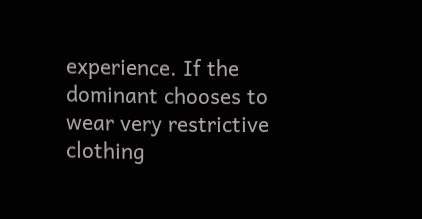experience. If the dominant chooses to wear very restrictive clothing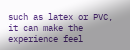such as latex or PVC, it can make the experience feel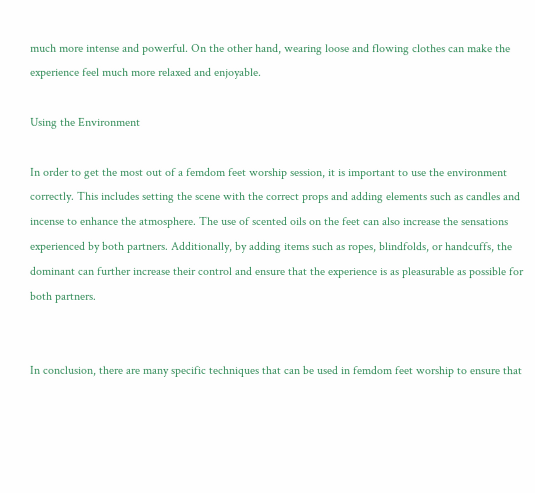much more intense and powerful. On the other hand, wearing loose and flowing clothes can make the experience feel much more relaxed and enjoyable.

Using the Environment

In order to get the most out of a femdom feet worship session, it is important to use the environment correctly. This includes setting the scene with the correct props and adding elements such as candles and incense to enhance the atmosphere. The use of scented oils on the feet can also increase the sensations experienced by both partners. Additionally, by adding items such as ropes, blindfolds, or handcuffs, the dominant can further increase their control and ensure that the experience is as pleasurable as possible for both partners.


In conclusion, there are many specific techniques that can be used in femdom feet worship to ensure that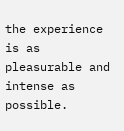the experience is as pleasurable and intense as possible.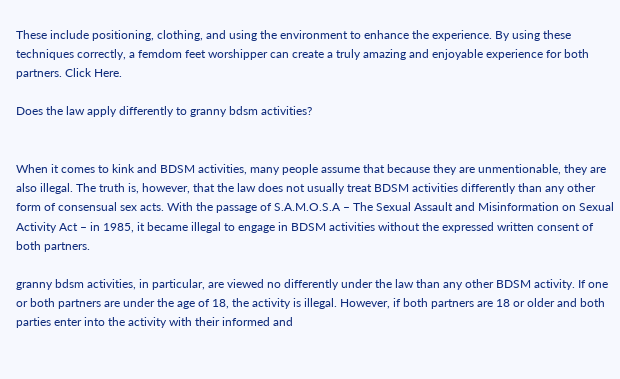These include positioning, clothing, and using the environment to enhance the experience. By using these techniques correctly, a femdom feet worshipper can create a truly amazing and enjoyable experience for both partners. Click Here.

Does the law apply differently to granny bdsm activities?


When it comes to kink and BDSM activities, many people assume that because they are unmentionable, they are also illegal. The truth is, however, that the law does not usually treat BDSM activities differently than any other form of consensual sex acts. With the passage of S.A.M.O.S.A – The Sexual Assault and Misinformation on Sexual Activity Act – in 1985, it became illegal to engage in BDSM activities without the expressed written consent of both partners.

granny bdsm activities, in particular, are viewed no differently under the law than any other BDSM activity. If one or both partners are under the age of 18, the activity is illegal. However, if both partners are 18 or older and both parties enter into the activity with their informed and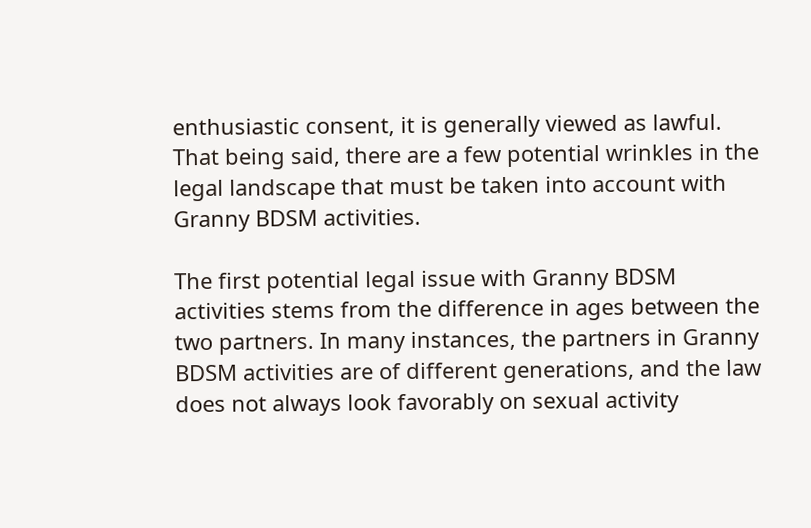enthusiastic consent, it is generally viewed as lawful. That being said, there are a few potential wrinkles in the legal landscape that must be taken into account with Granny BDSM activities.

The first potential legal issue with Granny BDSM activities stems from the difference in ages between the two partners. In many instances, the partners in Granny BDSM activities are of different generations, and the law does not always look favorably on sexual activity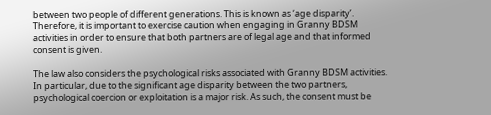between two people of different generations. This is known as ‘age disparity’. Therefore, it is important to exercise caution when engaging in Granny BDSM activities in order to ensure that both partners are of legal age and that informed consent is given.

The law also considers the psychological risks associated with Granny BDSM activities. In particular, due to the significant age disparity between the two partners, psychological coercion or exploitation is a major risk. As such, the consent must be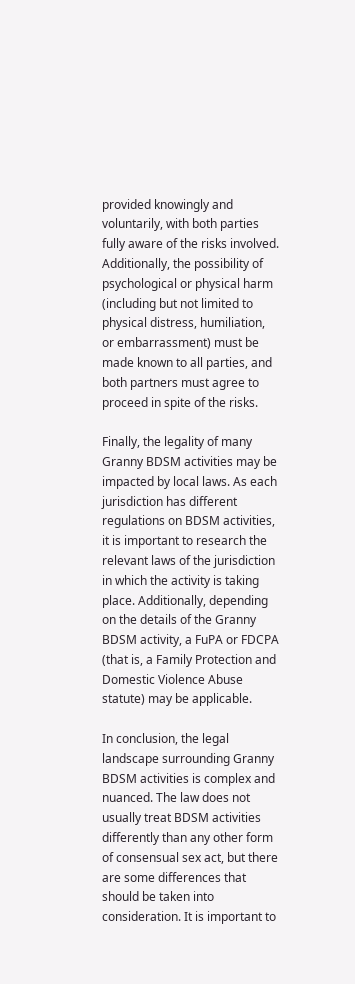provided knowingly and voluntarily, with both parties fully aware of the risks involved. Additionally, the possibility of psychological or physical harm (including but not limited to physical distress, humiliation, or embarrassment) must be made known to all parties, and both partners must agree to proceed in spite of the risks.

Finally, the legality of many Granny BDSM activities may be impacted by local laws. As each jurisdiction has different regulations on BDSM activities, it is important to research the relevant laws of the jurisdiction in which the activity is taking place. Additionally, depending on the details of the Granny BDSM activity, a FuPA or FDCPA (that is, a Family Protection and Domestic Violence Abuse statute) may be applicable.

In conclusion, the legal landscape surrounding Granny BDSM activities is complex and nuanced. The law does not usually treat BDSM activities differently than any other form of consensual sex act, but there are some differences that should be taken into consideration. It is important to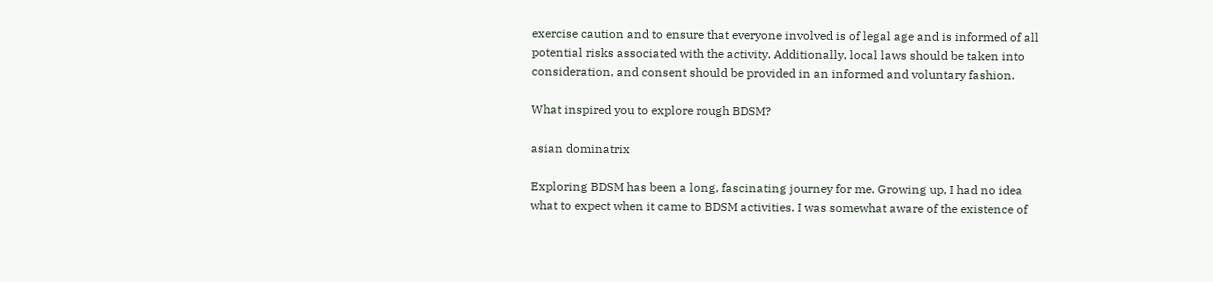exercise caution and to ensure that everyone involved is of legal age and is informed of all potential risks associated with the activity. Additionally, local laws should be taken into consideration, and consent should be provided in an informed and voluntary fashion.

What inspired you to explore rough BDSM?

asian dominatrix

Exploring BDSM has been a long, fascinating journey for me. Growing up, I had no idea what to expect when it came to BDSM activities. I was somewhat aware of the existence of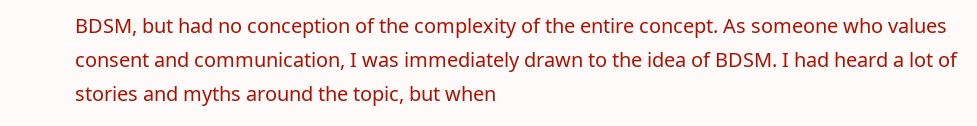BDSM, but had no conception of the complexity of the entire concept. As someone who values consent and communication, I was immediately drawn to the idea of BDSM. I had heard a lot of stories and myths around the topic, but when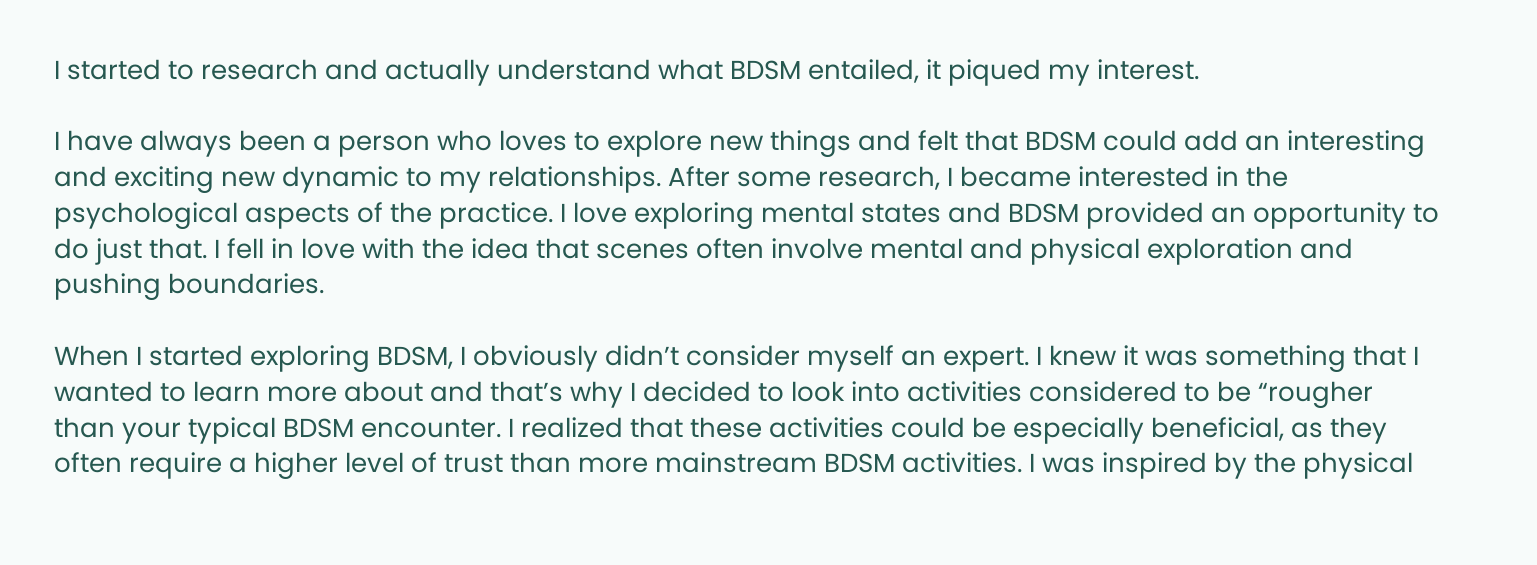I started to research and actually understand what BDSM entailed, it piqued my interest.

I have always been a person who loves to explore new things and felt that BDSM could add an interesting and exciting new dynamic to my relationships. After some research, I became interested in the psychological aspects of the practice. I love exploring mental states and BDSM provided an opportunity to do just that. I fell in love with the idea that scenes often involve mental and physical exploration and pushing boundaries.

When I started exploring BDSM, I obviously didn’t consider myself an expert. I knew it was something that I wanted to learn more about and that’s why I decided to look into activities considered to be “rougher than your typical BDSM encounter. I realized that these activities could be especially beneficial, as they often require a higher level of trust than more mainstream BDSM activities. I was inspired by the physical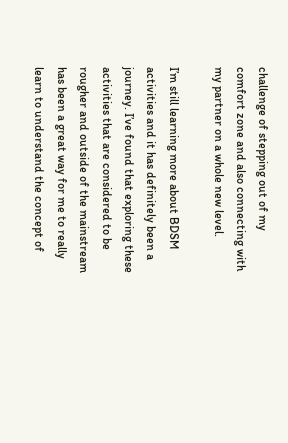challenge of stepping out of my comfort zone and also connecting with my partner on a whole new level.

I’m still learning more about BDSM activities and it has definitely been a journey. I’ve found that exploring these activities that are considered to be rougher and outside of the mainstream has been a great way for me to really learn to understand the concept of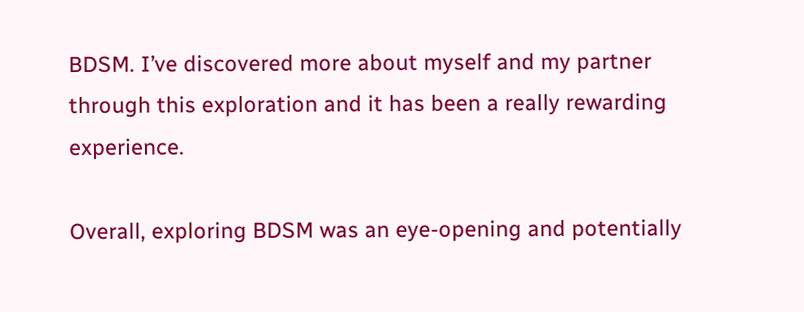BDSM. I’ve discovered more about myself and my partner through this exploration and it has been a really rewarding experience.

Overall, exploring BDSM was an eye-opening and potentially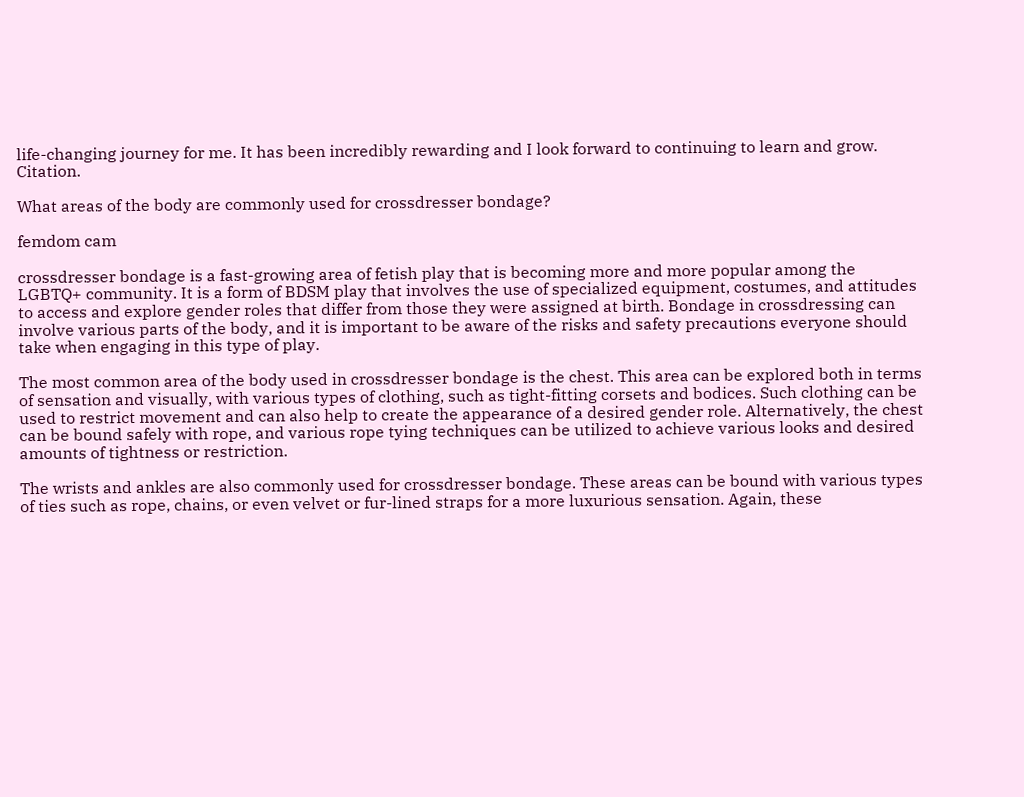life-changing journey for me. It has been incredibly rewarding and I look forward to continuing to learn and grow. Citation.

What areas of the body are commonly used for crossdresser bondage?

femdom cam

crossdresser bondage is a fast-growing area of fetish play that is becoming more and more popular among the LGBTQ+ community. It is a form of BDSM play that involves the use of specialized equipment, costumes, and attitudes to access and explore gender roles that differ from those they were assigned at birth. Bondage in crossdressing can involve various parts of the body, and it is important to be aware of the risks and safety precautions everyone should take when engaging in this type of play.

The most common area of the body used in crossdresser bondage is the chest. This area can be explored both in terms of sensation and visually, with various types of clothing, such as tight-fitting corsets and bodices. Such clothing can be used to restrict movement and can also help to create the appearance of a desired gender role. Alternatively, the chest can be bound safely with rope, and various rope tying techniques can be utilized to achieve various looks and desired amounts of tightness or restriction.

The wrists and ankles are also commonly used for crossdresser bondage. These areas can be bound with various types of ties such as rope, chains, or even velvet or fur-lined straps for a more luxurious sensation. Again, these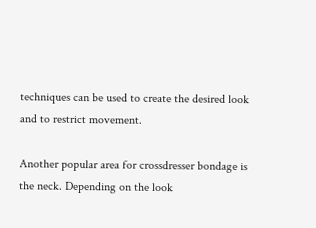techniques can be used to create the desired look and to restrict movement.

Another popular area for crossdresser bondage is the neck. Depending on the look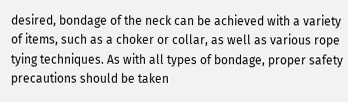desired, bondage of the neck can be achieved with a variety of items, such as a choker or collar, as well as various rope tying techniques. As with all types of bondage, proper safety precautions should be taken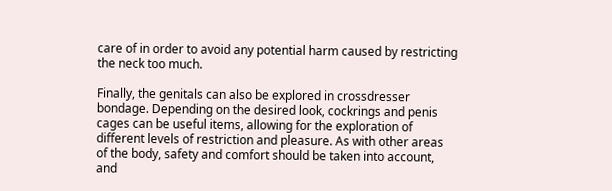care of in order to avoid any potential harm caused by restricting the neck too much.

Finally, the genitals can also be explored in crossdresser bondage. Depending on the desired look, cockrings and penis cages can be useful items, allowing for the exploration of different levels of restriction and pleasure. As with other areas of the body, safety and comfort should be taken into account, and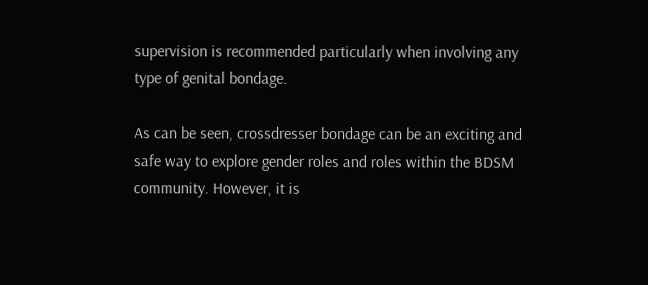supervision is recommended particularly when involving any type of genital bondage.

As can be seen, crossdresser bondage can be an exciting and safe way to explore gender roles and roles within the BDSM community. However, it is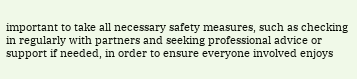important to take all necessary safety measures, such as checking in regularly with partners and seeking professional advice or support if needed, in order to ensure everyone involved enjoys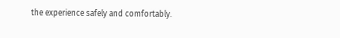the experience safely and comfortably.